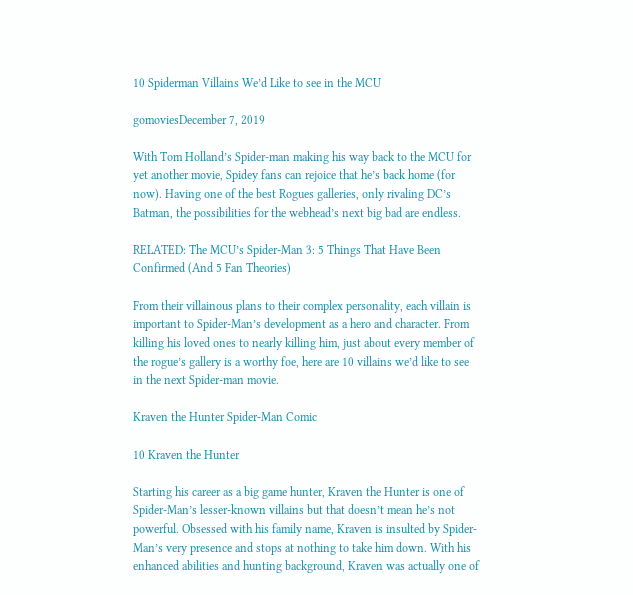10 Spiderman Villains We’d Like to see in the MCU

gomoviesDecember 7, 2019

With Tom Holland’s Spider-man making his way back to the MCU for yet another movie, Spidey fans can rejoice that he’s back home (for now). Having one of the best Rogues galleries, only rivaling DC’s Batman, the possibilities for the webhead’s next big bad are endless.

RELATED: The MCU’s Spider-Man 3: 5 Things That Have Been Confirmed (And 5 Fan Theories)

From their villainous plans to their complex personality, each villain is important to Spider-Man’s development as a hero and character. From killing his loved ones to nearly killing him, just about every member of the rogue’s gallery is a worthy foe, here are 10 villains we’d like to see in the next Spider-man movie.

Kraven the Hunter Spider-Man Comic

10 Kraven the Hunter

Starting his career as a big game hunter, Kraven the Hunter is one of Spider-Man’s lesser-known villains but that doesn’t mean he’s not powerful. Obsessed with his family name, Kraven is insulted by Spider-Man’s very presence and stops at nothing to take him down. With his enhanced abilities and hunting background, Kraven was actually one of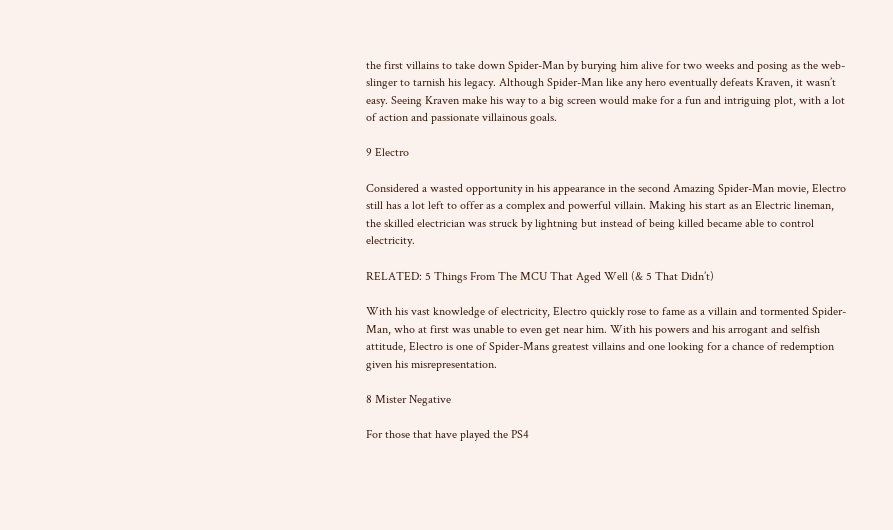the first villains to take down Spider-Man by burying him alive for two weeks and posing as the web-slinger to tarnish his legacy. Although Spider-Man like any hero eventually defeats Kraven, it wasn’t easy. Seeing Kraven make his way to a big screen would make for a fun and intriguing plot, with a lot of action and passionate villainous goals.

9 Electro

Considered a wasted opportunity in his appearance in the second Amazing Spider-Man movie, Electro still has a lot left to offer as a complex and powerful villain. Making his start as an Electric lineman, the skilled electrician was struck by lightning but instead of being killed became able to control electricity.

RELATED: 5 Things From The MCU That Aged Well (& 5 That Didn’t)

With his vast knowledge of electricity, Electro quickly rose to fame as a villain and tormented Spider-Man, who at first was unable to even get near him. With his powers and his arrogant and selfish attitude, Electro is one of Spider-Mans greatest villains and one looking for a chance of redemption given his misrepresentation.

8 Mister Negative

For those that have played the PS4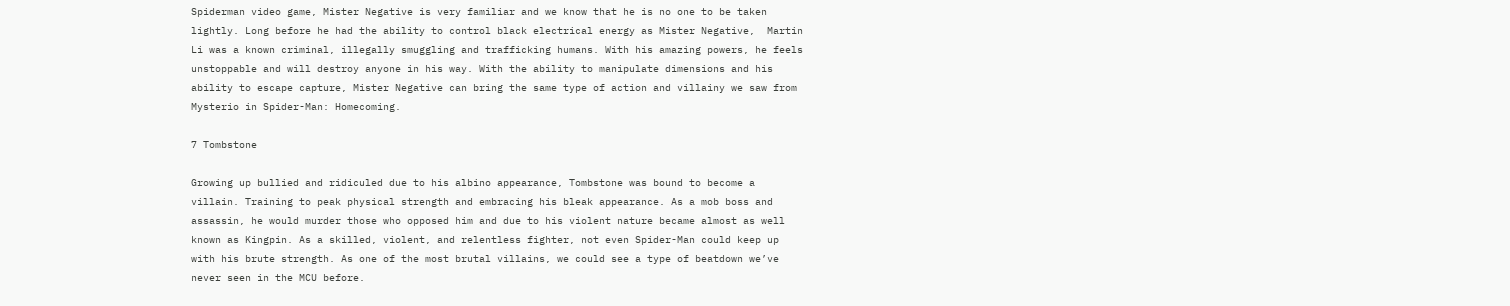Spiderman video game, Mister Negative is very familiar and we know that he is no one to be taken lightly. Long before he had the ability to control black electrical energy as Mister Negative,  Martin Li was a known criminal, illegally smuggling and trafficking humans. With his amazing powers, he feels unstoppable and will destroy anyone in his way. With the ability to manipulate dimensions and his ability to escape capture, Mister Negative can bring the same type of action and villainy we saw from Mysterio in Spider-Man: Homecoming.

7 Tombstone

Growing up bullied and ridiculed due to his albino appearance, Tombstone was bound to become a villain. Training to peak physical strength and embracing his bleak appearance. As a mob boss and assassin, he would murder those who opposed him and due to his violent nature became almost as well known as Kingpin. As a skilled, violent, and relentless fighter, not even Spider-Man could keep up with his brute strength. As one of the most brutal villains, we could see a type of beatdown we’ve never seen in the MCU before.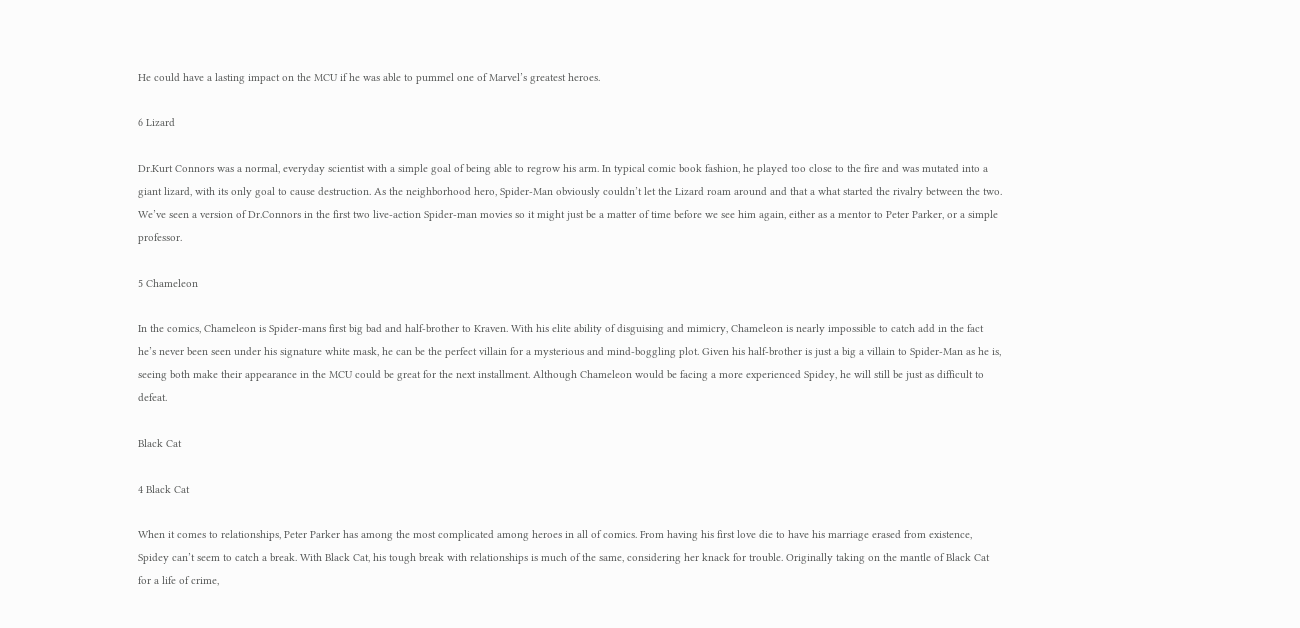He could have a lasting impact on the MCU if he was able to pummel one of Marvel’s greatest heroes.

6 Lizard

Dr.Kurt Connors was a normal, everyday scientist with a simple goal of being able to regrow his arm. In typical comic book fashion, he played too close to the fire and was mutated into a giant lizard, with its only goal to cause destruction. As the neighborhood hero, Spider-Man obviously couldn’t let the Lizard roam around and that a what started the rivalry between the two. We’ve seen a version of Dr.Connors in the first two live-action Spider-man movies so it might just be a matter of time before we see him again, either as a mentor to Peter Parker, or a simple professor.

5 Chameleon

In the comics, Chameleon is Spider-mans first big bad and half-brother to Kraven. With his elite ability of disguising and mimicry, Chameleon is nearly impossible to catch add in the fact he’s never been seen under his signature white mask, he can be the perfect villain for a mysterious and mind-boggling plot. Given his half-brother is just a big a villain to Spider-Man as he is, seeing both make their appearance in the MCU could be great for the next installment. Although Chameleon would be facing a more experienced Spidey, he will still be just as difficult to defeat.

Black Cat

4 Black Cat

When it comes to relationships, Peter Parker has among the most complicated among heroes in all of comics. From having his first love die to have his marriage erased from existence, Spidey can’t seem to catch a break. With Black Cat, his tough break with relationships is much of the same, considering her knack for trouble. Originally taking on the mantle of Black Cat for a life of crime,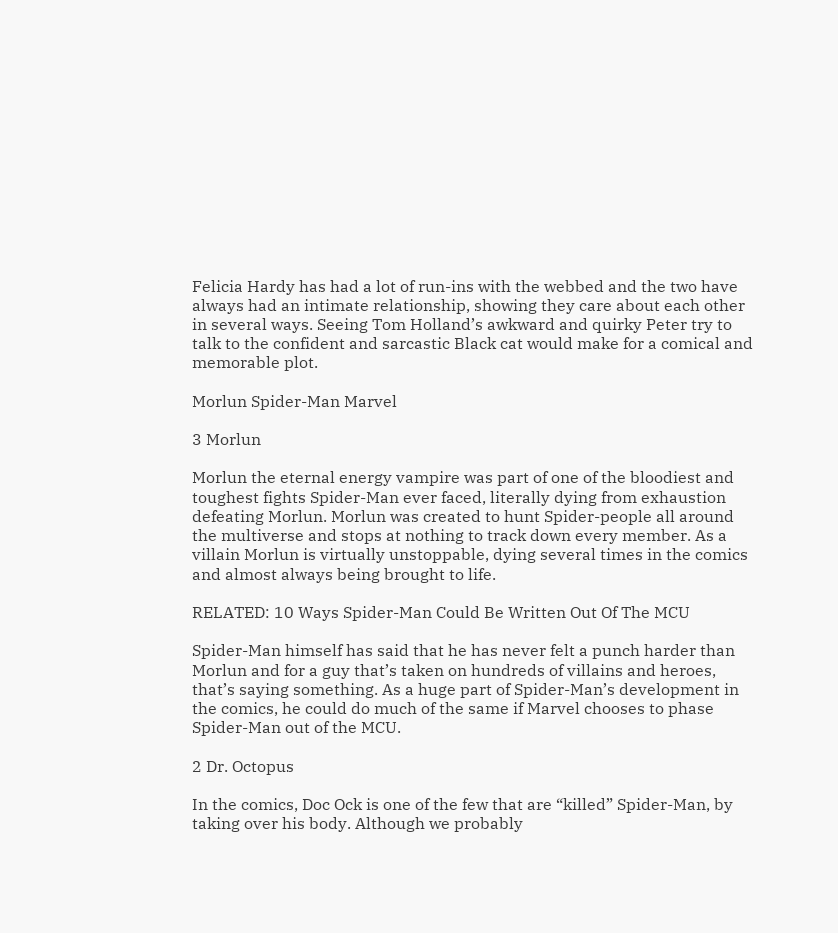Felicia Hardy has had a lot of run-ins with the webbed and the two have always had an intimate relationship, showing they care about each other in several ways. Seeing Tom Holland’s awkward and quirky Peter try to talk to the confident and sarcastic Black cat would make for a comical and memorable plot.

Morlun Spider-Man Marvel

3 Morlun

Morlun the eternal energy vampire was part of one of the bloodiest and toughest fights Spider-Man ever faced, literally dying from exhaustion defeating Morlun. Morlun was created to hunt Spider-people all around the multiverse and stops at nothing to track down every member. As a villain Morlun is virtually unstoppable, dying several times in the comics and almost always being brought to life.

RELATED: 10 Ways Spider-Man Could Be Written Out Of The MCU

Spider-Man himself has said that he has never felt a punch harder than Morlun and for a guy that’s taken on hundreds of villains and heroes, that’s saying something. As a huge part of Spider-Man’s development in the comics, he could do much of the same if Marvel chooses to phase Spider-Man out of the MCU.

2 Dr. Octopus

In the comics, Doc Ock is one of the few that are “killed” Spider-Man, by taking over his body. Although we probably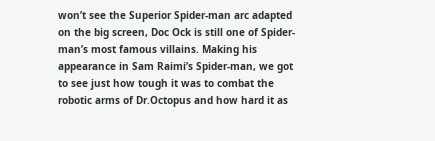won’t see the Superior Spider-man arc adapted on the big screen, Doc Ock is still one of Spider-man’s most famous villains. Making his appearance in Sam Raimi’s Spider-man, we got to see just how tough it was to combat the robotic arms of Dr.Octopus and how hard it as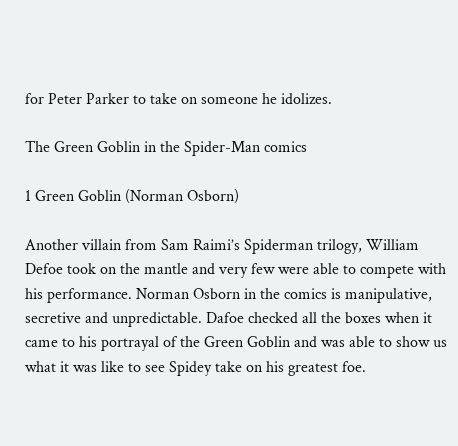for Peter Parker to take on someone he idolizes.

The Green Goblin in the Spider-Man comics

1 Green Goblin (Norman Osborn)

Another villain from Sam Raimi’s Spiderman trilogy, William Defoe took on the mantle and very few were able to compete with his performance. Norman Osborn in the comics is manipulative, secretive and unpredictable. Dafoe checked all the boxes when it came to his portrayal of the Green Goblin and was able to show us what it was like to see Spidey take on his greatest foe.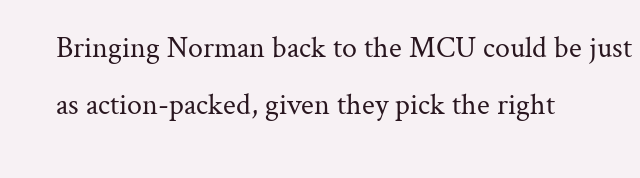Bringing Norman back to the MCU could be just as action-packed, given they pick the right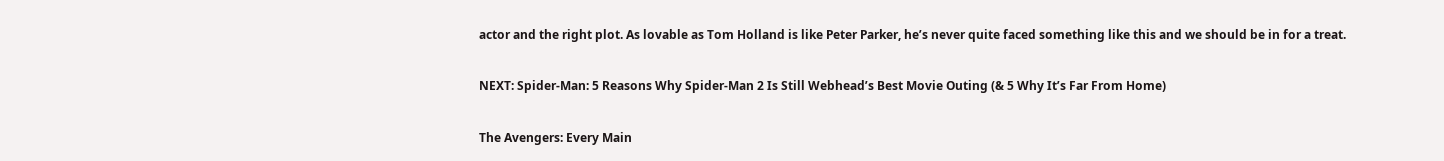actor and the right plot. As lovable as Tom Holland is like Peter Parker, he’s never quite faced something like this and we should be in for a treat.

NEXT: Spider-Man: 5 Reasons Why Spider-Man 2 Is Still Webhead’s Best Movie Outing (& 5 Why It’s Far From Home)

The Avengers: Every Main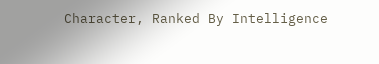Character, Ranked By Intelligence